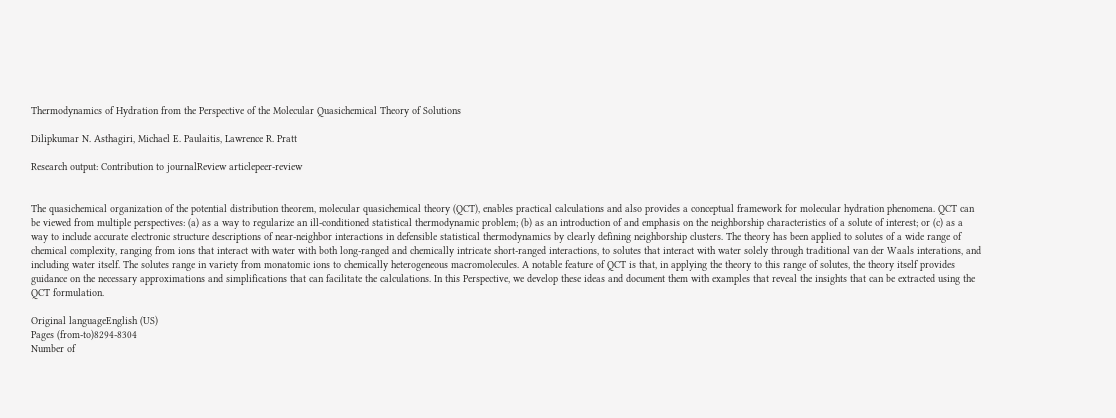Thermodynamics of Hydration from the Perspective of the Molecular Quasichemical Theory of Solutions

Dilipkumar N. Asthagiri, Michael E. Paulaitis, Lawrence R. Pratt

Research output: Contribution to journalReview articlepeer-review


The quasichemical organization of the potential distribution theorem, molecular quasichemical theory (QCT), enables practical calculations and also provides a conceptual framework for molecular hydration phenomena. QCT can be viewed from multiple perspectives: (a) as a way to regularize an ill-conditioned statistical thermodynamic problem; (b) as an introduction of and emphasis on the neighborship characteristics of a solute of interest; or (c) as a way to include accurate electronic structure descriptions of near-neighbor interactions in defensible statistical thermodynamics by clearly defining neighborship clusters. The theory has been applied to solutes of a wide range of chemical complexity, ranging from ions that interact with water with both long-ranged and chemically intricate short-ranged interactions, to solutes that interact with water solely through traditional van der Waals interations, and including water itself. The solutes range in variety from monatomic ions to chemically heterogeneous macromolecules. A notable feature of QCT is that, in applying the theory to this range of solutes, the theory itself provides guidance on the necessary approximations and simplifications that can facilitate the calculations. In this Perspective, we develop these ideas and document them with examples that reveal the insights that can be extracted using the QCT formulation.

Original languageEnglish (US)
Pages (from-to)8294-8304
Number of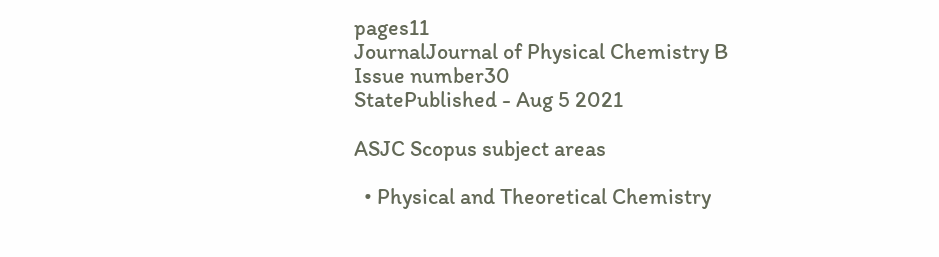pages11
JournalJournal of Physical Chemistry B
Issue number30
StatePublished - Aug 5 2021

ASJC Scopus subject areas

  • Physical and Theoretical Chemistry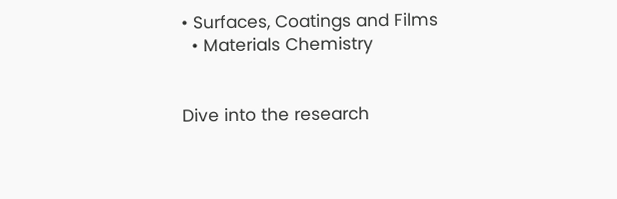• Surfaces, Coatings and Films
  • Materials Chemistry


Dive into the research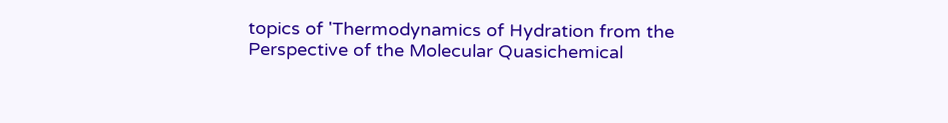topics of 'Thermodynamics of Hydration from the Perspective of the Molecular Quasichemical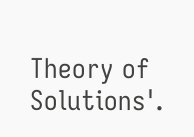Theory of Solutions'.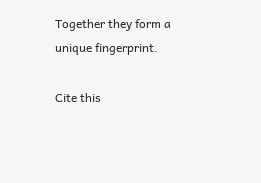Together they form a unique fingerprint.

Cite this